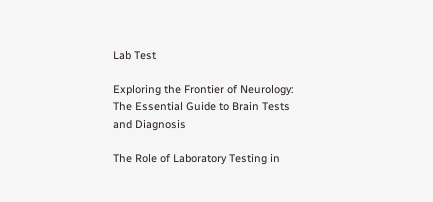Lab Test

Exploring the Frontier of Neurology: The Essential Guide to Brain Tests and Diagnosis

The Role of Laboratory Testing in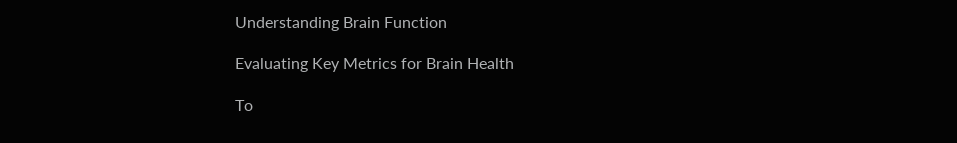Understanding Brain Function

Evaluating Key Metrics for Brain Health

To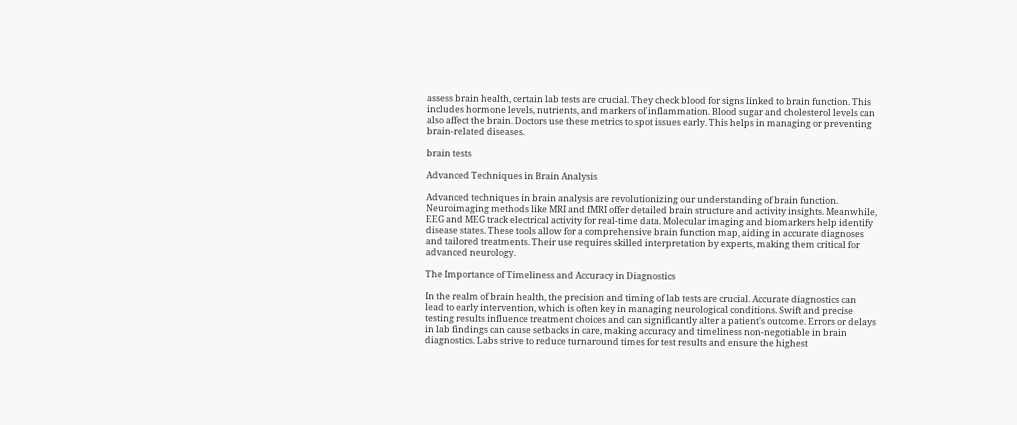assess brain health, certain lab tests are crucial. They check blood for signs linked to brain function. This includes hormone levels, nutrients, and markers of inflammation. Blood sugar and cholesterol levels can also affect the brain. Doctors use these metrics to spot issues early. This helps in managing or preventing brain-related diseases.

brain tests

Advanced Techniques in Brain Analysis

Advanced techniques in brain analysis are revolutionizing our understanding of brain function. Neuroimaging methods like MRI and fMRI offer detailed brain structure and activity insights. Meanwhile, EEG and MEG track electrical activity for real-time data. Molecular imaging and biomarkers help identify disease states. These tools allow for a comprehensive brain function map, aiding in accurate diagnoses and tailored treatments. Their use requires skilled interpretation by experts, making them critical for advanced neurology.

The Importance of Timeliness and Accuracy in Diagnostics

In the realm of brain health, the precision and timing of lab tests are crucial. Accurate diagnostics can lead to early intervention, which is often key in managing neurological conditions. Swift and precise testing results influence treatment choices and can significantly alter a patient's outcome. Errors or delays in lab findings can cause setbacks in care, making accuracy and timeliness non-negotiable in brain diagnostics. Labs strive to reduce turnaround times for test results and ensure the highest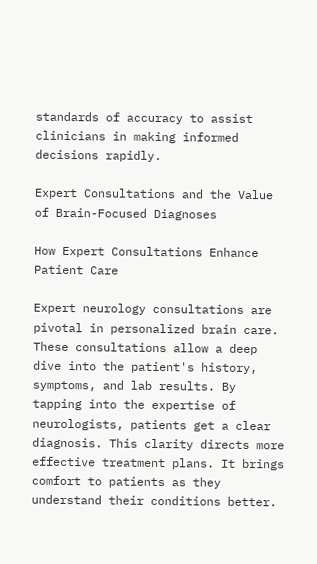standards of accuracy to assist clinicians in making informed decisions rapidly.

Expert Consultations and the Value of Brain-Focused Diagnoses

How Expert Consultations Enhance Patient Care

Expert neurology consultations are pivotal in personalized brain care. These consultations allow a deep dive into the patient's history, symptoms, and lab results. By tapping into the expertise of neurologists, patients get a clear diagnosis. This clarity directs more effective treatment plans. It brings comfort to patients as they understand their conditions better.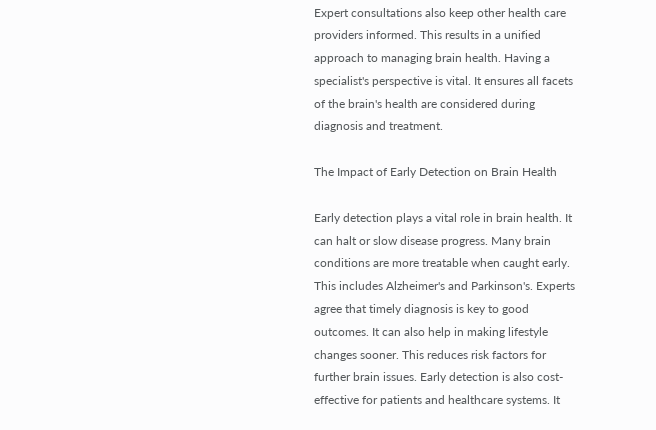Expert consultations also keep other health care providers informed. This results in a unified approach to managing brain health. Having a specialist's perspective is vital. It ensures all facets of the brain's health are considered during diagnosis and treatment.

The Impact of Early Detection on Brain Health

Early detection plays a vital role in brain health. It can halt or slow disease progress. Many brain conditions are more treatable when caught early. This includes Alzheimer's and Parkinson's. Experts agree that timely diagnosis is key to good outcomes. It can also help in making lifestyle changes sooner. This reduces risk factors for further brain issues. Early detection is also cost-effective for patients and healthcare systems. It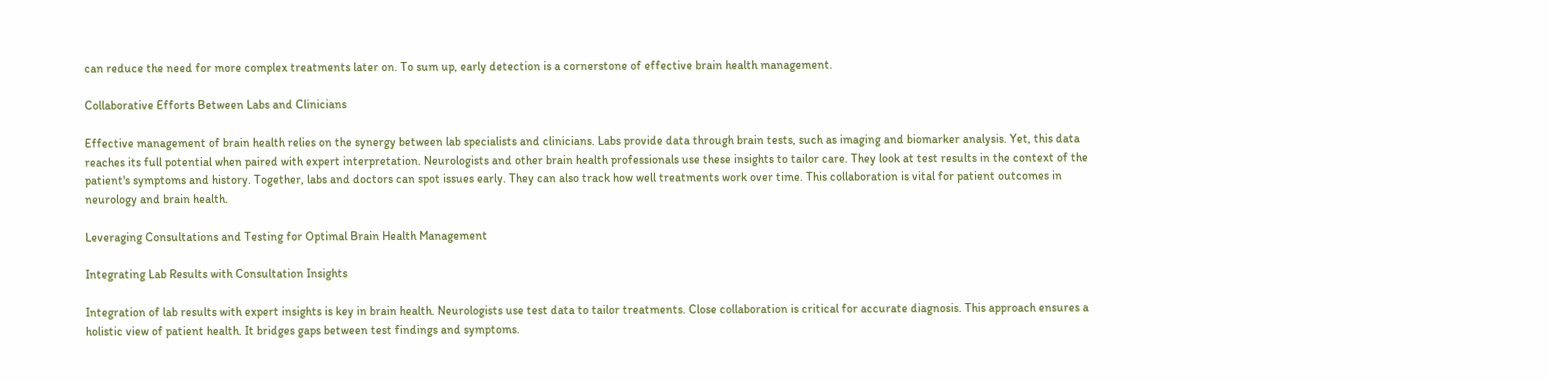can reduce the need for more complex treatments later on. To sum up, early detection is a cornerstone of effective brain health management.

Collaborative Efforts Between Labs and Clinicians

Effective management of brain health relies on the synergy between lab specialists and clinicians. Labs provide data through brain tests, such as imaging and biomarker analysis. Yet, this data reaches its full potential when paired with expert interpretation. Neurologists and other brain health professionals use these insights to tailor care. They look at test results in the context of the patient's symptoms and history. Together, labs and doctors can spot issues early. They can also track how well treatments work over time. This collaboration is vital for patient outcomes in neurology and brain health.

Leveraging Consultations and Testing for Optimal Brain Health Management

Integrating Lab Results with Consultation Insights

Integration of lab results with expert insights is key in brain health. Neurologists use test data to tailor treatments. Close collaboration is critical for accurate diagnosis. This approach ensures a holistic view of patient health. It bridges gaps between test findings and symptoms.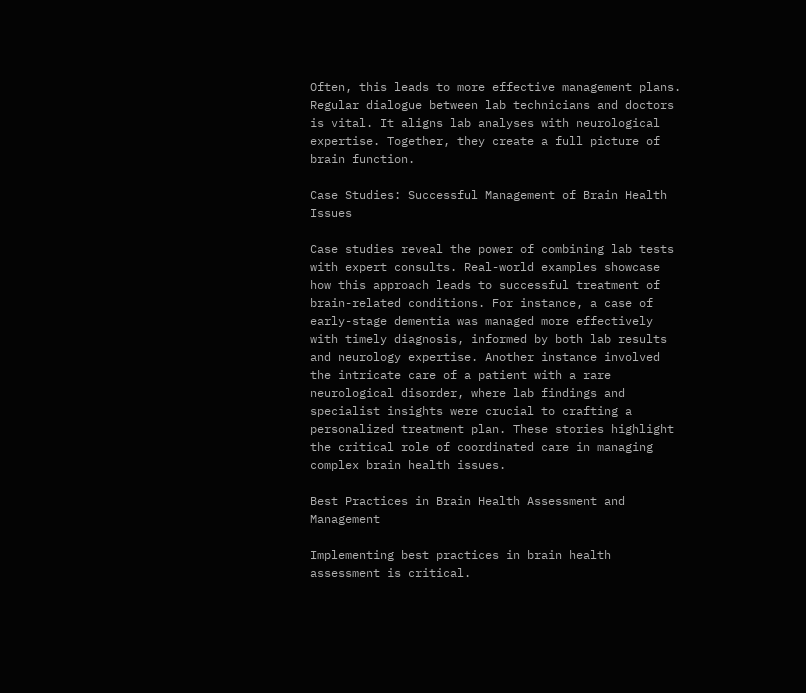Often, this leads to more effective management plans. Regular dialogue between lab technicians and doctors is vital. It aligns lab analyses with neurological expertise. Together, they create a full picture of brain function.

Case Studies: Successful Management of Brain Health Issues

Case studies reveal the power of combining lab tests with expert consults. Real-world examples showcase how this approach leads to successful treatment of brain-related conditions. For instance, a case of early-stage dementia was managed more effectively with timely diagnosis, informed by both lab results and neurology expertise. Another instance involved the intricate care of a patient with a rare neurological disorder, where lab findings and specialist insights were crucial to crafting a personalized treatment plan. These stories highlight the critical role of coordinated care in managing complex brain health issues.

Best Practices in Brain Health Assessment and Management

Implementing best practices in brain health assessment is critical.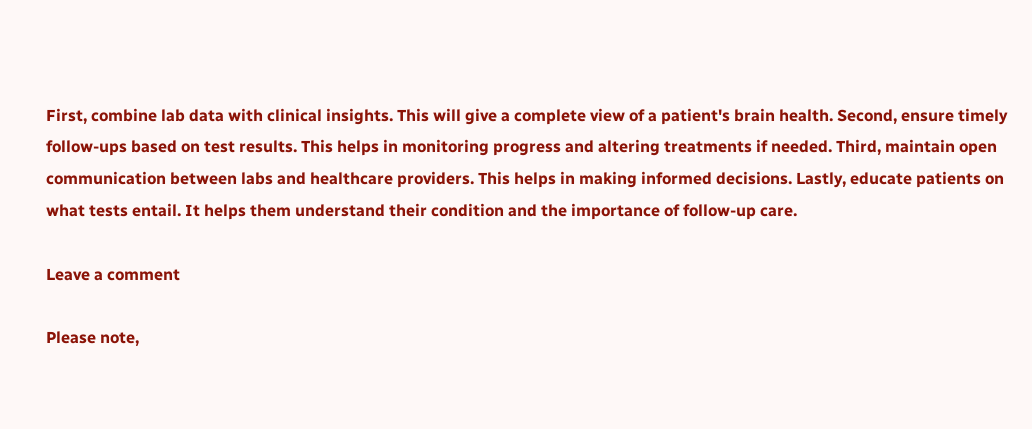First, combine lab data with clinical insights. This will give a complete view of a patient's brain health. Second, ensure timely follow-ups based on test results. This helps in monitoring progress and altering treatments if needed. Third, maintain open communication between labs and healthcare providers. This helps in making informed decisions. Lastly, educate patients on what tests entail. It helps them understand their condition and the importance of follow-up care.

Leave a comment

Please note,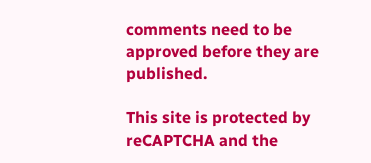comments need to be approved before they are published.

This site is protected by reCAPTCHA and the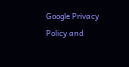Google Privacy Policy and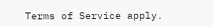Terms of Service apply.